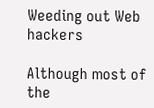Weeding out Web hackers

Although most of the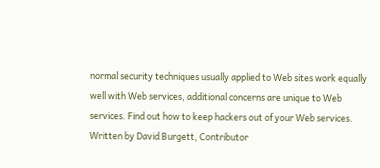normal security techniques usually applied to Web sites work equally well with Web services, additional concerns are unique to Web services. Find out how to keep hackers out of your Web services.
Written by David Burgett, Contributor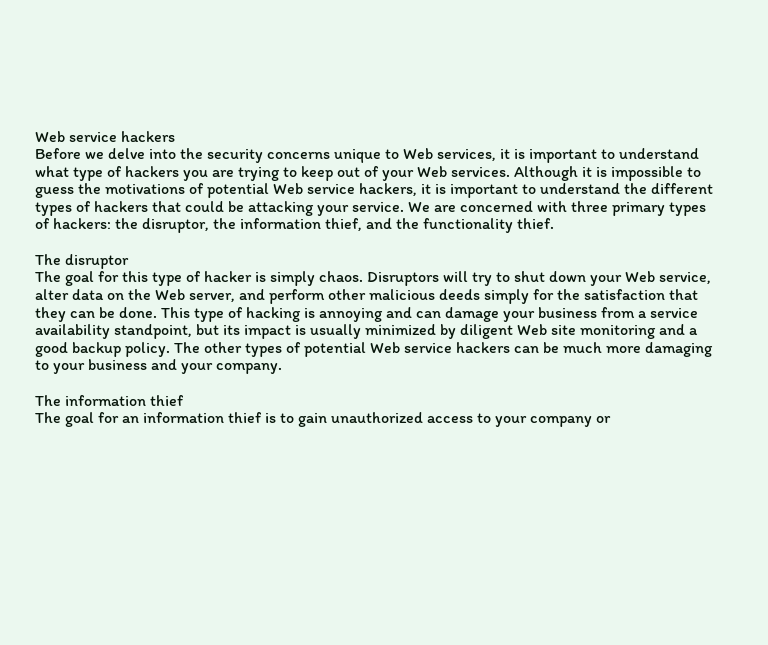Web service hackers
Before we delve into the security concerns unique to Web services, it is important to understand what type of hackers you are trying to keep out of your Web services. Although it is impossible to guess the motivations of potential Web service hackers, it is important to understand the different types of hackers that could be attacking your service. We are concerned with three primary types of hackers: the disruptor, the information thief, and the functionality thief.

The disruptor
The goal for this type of hacker is simply chaos. Disruptors will try to shut down your Web service, alter data on the Web server, and perform other malicious deeds simply for the satisfaction that they can be done. This type of hacking is annoying and can damage your business from a service availability standpoint, but its impact is usually minimized by diligent Web site monitoring and a good backup policy. The other types of potential Web service hackers can be much more damaging to your business and your company.

The information thief
The goal for an information thief is to gain unauthorized access to your company or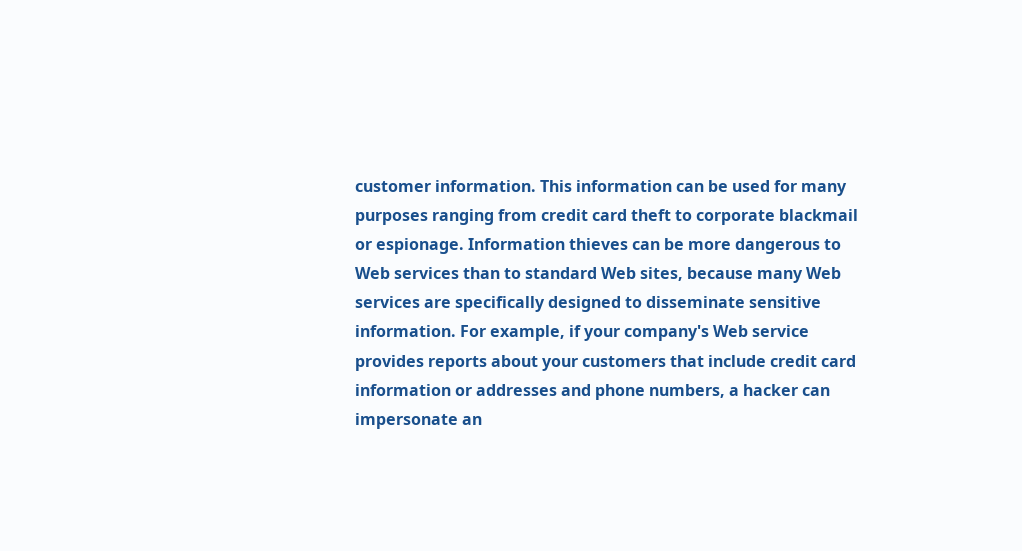customer information. This information can be used for many purposes ranging from credit card theft to corporate blackmail or espionage. Information thieves can be more dangerous to Web services than to standard Web sites, because many Web services are specifically designed to disseminate sensitive information. For example, if your company's Web service provides reports about your customers that include credit card information or addresses and phone numbers, a hacker can impersonate an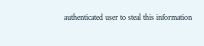authenticated user to steal this information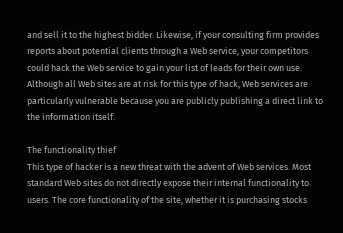and sell it to the highest bidder. Likewise, if your consulting firm provides reports about potential clients through a Web service, your competitors could hack the Web service to gain your list of leads for their own use. Although all Web sites are at risk for this type of hack, Web services are particularly vulnerable because you are publicly publishing a direct link to the information itself.

The functionality thief
This type of hacker is a new threat with the advent of Web services. Most standard Web sites do not directly expose their internal functionality to users. The core functionality of the site, whether it is purchasing stocks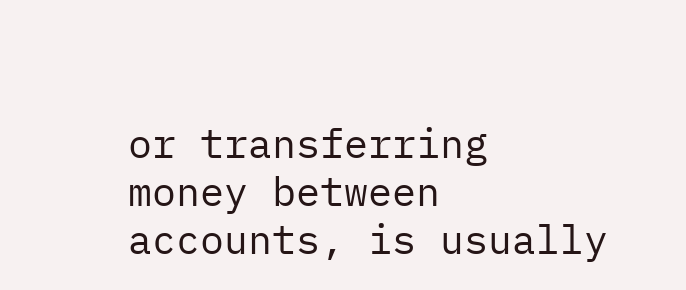or transferring money between accounts, is usually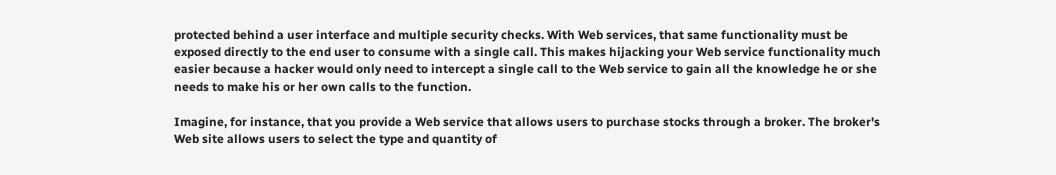protected behind a user interface and multiple security checks. With Web services, that same functionality must be exposed directly to the end user to consume with a single call. This makes hijacking your Web service functionality much easier because a hacker would only need to intercept a single call to the Web service to gain all the knowledge he or she needs to make his or her own calls to the function.

Imagine, for instance, that you provide a Web service that allows users to purchase stocks through a broker. The broker's Web site allows users to select the type and quantity of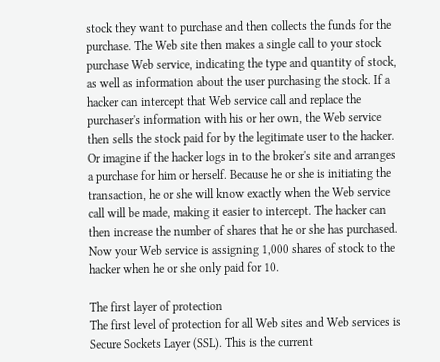stock they want to purchase and then collects the funds for the purchase. The Web site then makes a single call to your stock purchase Web service, indicating the type and quantity of stock, as well as information about the user purchasing the stock. If a hacker can intercept that Web service call and replace the purchaser's information with his or her own, the Web service then sells the stock paid for by the legitimate user to the hacker. Or imagine if the hacker logs in to the broker's site and arranges a purchase for him or herself. Because he or she is initiating the transaction, he or she will know exactly when the Web service call will be made, making it easier to intercept. The hacker can then increase the number of shares that he or she has purchased. Now your Web service is assigning 1,000 shares of stock to the hacker when he or she only paid for 10.

The first layer of protection
The first level of protection for all Web sites and Web services is Secure Sockets Layer (SSL). This is the current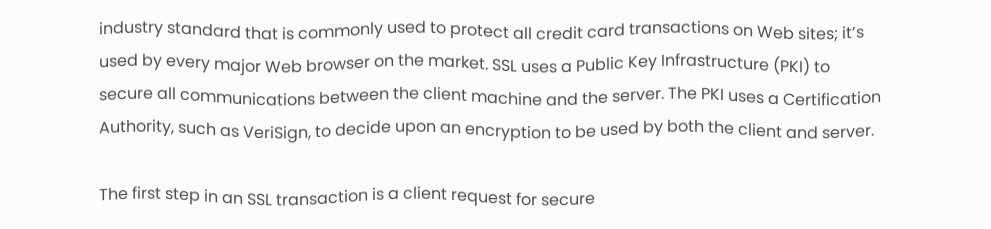industry standard that is commonly used to protect all credit card transactions on Web sites; it’s used by every major Web browser on the market. SSL uses a Public Key Infrastructure (PKI) to secure all communications between the client machine and the server. The PKI uses a Certification Authority, such as VeriSign, to decide upon an encryption to be used by both the client and server.

The first step in an SSL transaction is a client request for secure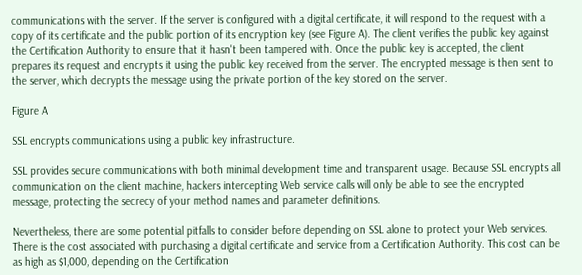communications with the server. If the server is configured with a digital certificate, it will respond to the request with a copy of its certificate and the public portion of its encryption key (see Figure A). The client verifies the public key against the Certification Authority to ensure that it hasn't been tampered with. Once the public key is accepted, the client prepares its request and encrypts it using the public key received from the server. The encrypted message is then sent to the server, which decrypts the message using the private portion of the key stored on the server.

Figure A

SSL encrypts communications using a public key infrastructure.

SSL provides secure communications with both minimal development time and transparent usage. Because SSL encrypts all communication on the client machine, hackers intercepting Web service calls will only be able to see the encrypted message, protecting the secrecy of your method names and parameter definitions.

Nevertheless, there are some potential pitfalls to consider before depending on SSL alone to protect your Web services. There is the cost associated with purchasing a digital certificate and service from a Certification Authority. This cost can be as high as $1,000, depending on the Certification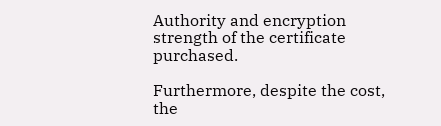Authority and encryption strength of the certificate purchased.

Furthermore, despite the cost, the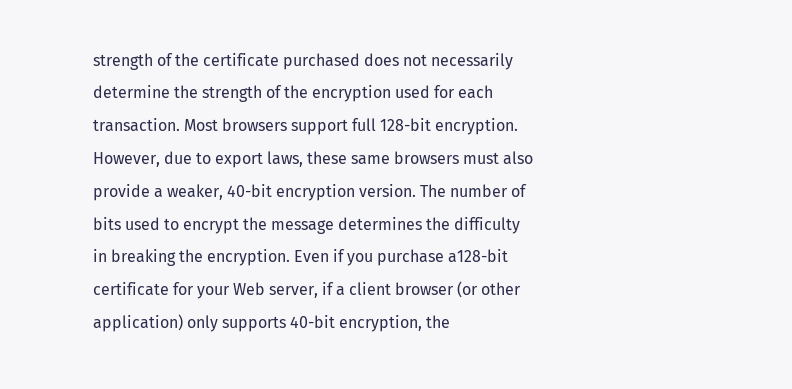strength of the certificate purchased does not necessarily determine the strength of the encryption used for each transaction. Most browsers support full 128-bit encryption. However, due to export laws, these same browsers must also provide a weaker, 40-bit encryption version. The number of bits used to encrypt the message determines the difficulty in breaking the encryption. Even if you purchase a128-bit certificate for your Web server, if a client browser (or other application) only supports 40-bit encryption, the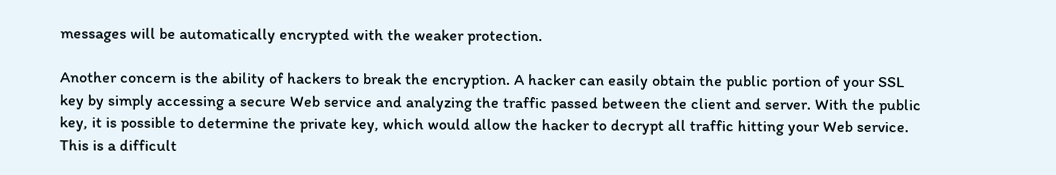messages will be automatically encrypted with the weaker protection.

Another concern is the ability of hackers to break the encryption. A hacker can easily obtain the public portion of your SSL key by simply accessing a secure Web service and analyzing the traffic passed between the client and server. With the public key, it is possible to determine the private key, which would allow the hacker to decrypt all traffic hitting your Web service. This is a difficult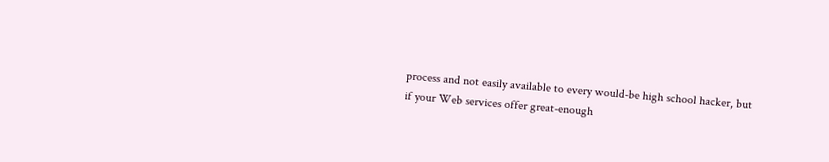process and not easily available to every would-be high school hacker, but if your Web services offer great-enough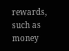rewards, such as money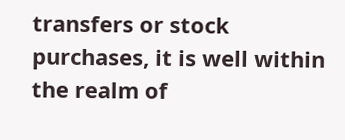transfers or stock purchases, it is well within the realm of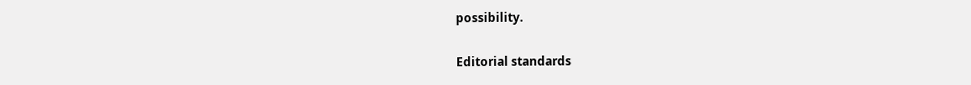possibility.

Editorial standards